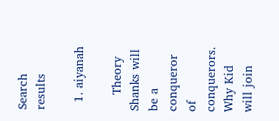Search results

  1. aiyanah

    Theory Shanks will be a conqueror of conquerors. Why Kid will join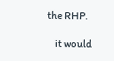the RHP.

    it would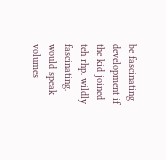be fascinating development if the kid joined teh rhp. wildly fascinating. would speak volumes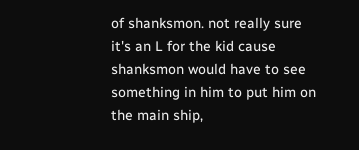of shanksmon. not really sure it's an L for the kid cause shanksmon would have to see something in him to put him on the main ship,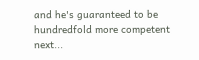and he's guaranteed to be hundredfold more competent next...